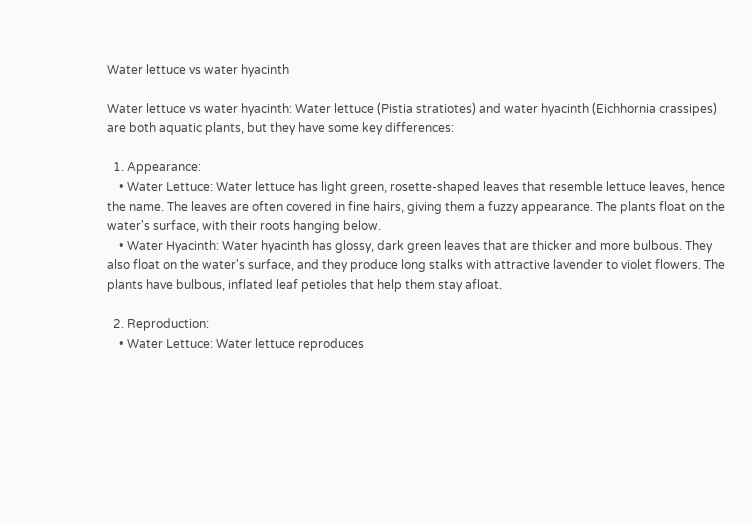Water lettuce vs water hyacinth

Water lettuce vs water hyacinth: Water lettuce (Pistia stratiotes) and water hyacinth (Eichhornia crassipes) are both aquatic plants, but they have some key differences:

  1. Appearance:
    • Water Lettuce: Water lettuce has light green, rosette-shaped leaves that resemble lettuce leaves, hence the name. The leaves are often covered in fine hairs, giving them a fuzzy appearance. The plants float on the water's surface, with their roots hanging below.
    • Water Hyacinth: Water hyacinth has glossy, dark green leaves that are thicker and more bulbous. They also float on the water's surface, and they produce long stalks with attractive lavender to violet flowers. The plants have bulbous, inflated leaf petioles that help them stay afloat.

  2. Reproduction:
    • Water Lettuce: Water lettuce reproduces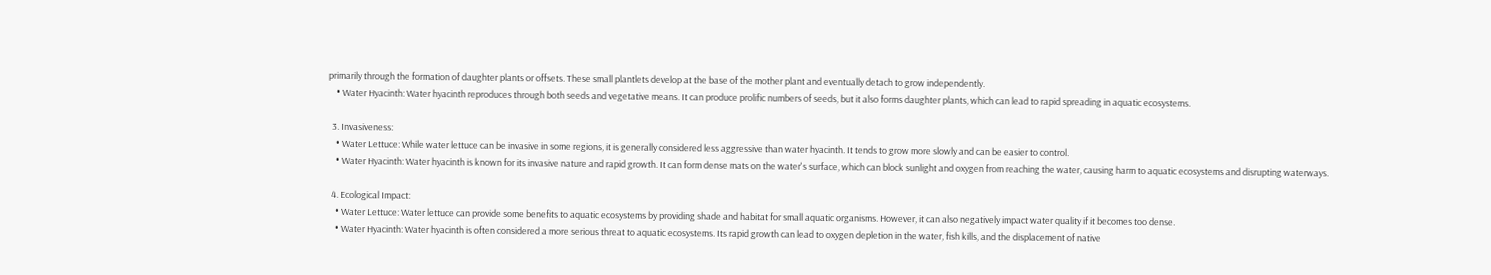primarily through the formation of daughter plants or offsets. These small plantlets develop at the base of the mother plant and eventually detach to grow independently.
    • Water Hyacinth: Water hyacinth reproduces through both seeds and vegetative means. It can produce prolific numbers of seeds, but it also forms daughter plants, which can lead to rapid spreading in aquatic ecosystems.

  3. Invasiveness:
    • Water Lettuce: While water lettuce can be invasive in some regions, it is generally considered less aggressive than water hyacinth. It tends to grow more slowly and can be easier to control.
    • Water Hyacinth: Water hyacinth is known for its invasive nature and rapid growth. It can form dense mats on the water's surface, which can block sunlight and oxygen from reaching the water, causing harm to aquatic ecosystems and disrupting waterways.

  4. Ecological Impact:
    • Water Lettuce: Water lettuce can provide some benefits to aquatic ecosystems by providing shade and habitat for small aquatic organisms. However, it can also negatively impact water quality if it becomes too dense.
    • Water Hyacinth: Water hyacinth is often considered a more serious threat to aquatic ecosystems. Its rapid growth can lead to oxygen depletion in the water, fish kills, and the displacement of native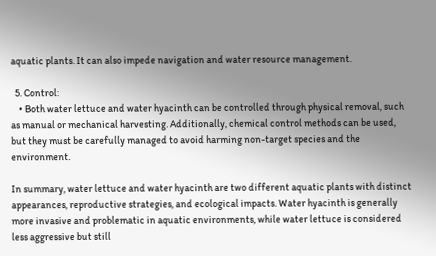aquatic plants. It can also impede navigation and water resource management.

  5. Control:
    • Both water lettuce and water hyacinth can be controlled through physical removal, such as manual or mechanical harvesting. Additionally, chemical control methods can be used, but they must be carefully managed to avoid harming non-target species and the environment.

In summary, water lettuce and water hyacinth are two different aquatic plants with distinct appearances, reproductive strategies, and ecological impacts. Water hyacinth is generally more invasive and problematic in aquatic environments, while water lettuce is considered less aggressive but still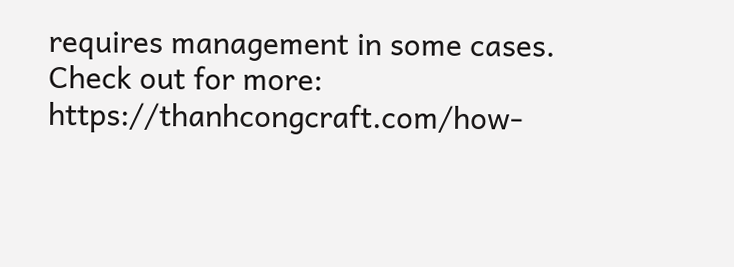requires management in some cases.
Check out for more: https://thanhcongcraft.com/how-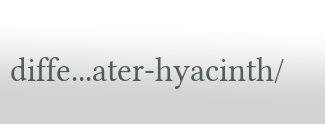diffe...ater-hyacinth/